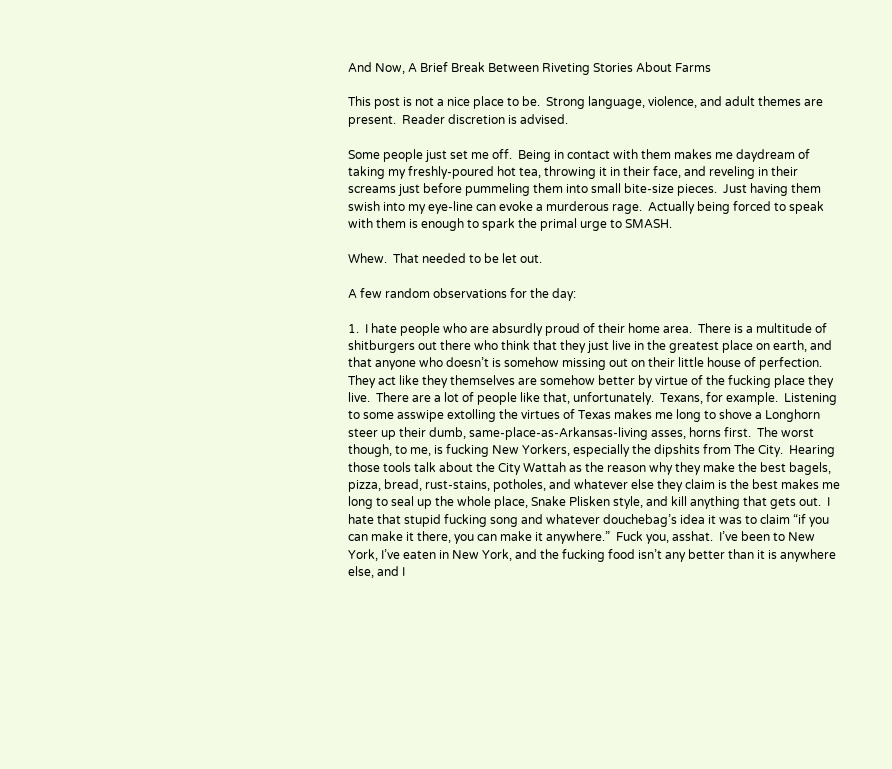And Now, A Brief Break Between Riveting Stories About Farms

This post is not a nice place to be.  Strong language, violence, and adult themes are present.  Reader discretion is advised.

Some people just set me off.  Being in contact with them makes me daydream of taking my freshly-poured hot tea, throwing it in their face, and reveling in their screams just before pummeling them into small bite-size pieces.  Just having them swish into my eye-line can evoke a murderous rage.  Actually being forced to speak with them is enough to spark the primal urge to SMASH.

Whew.  That needed to be let out.

A few random observations for the day:

1.  I hate people who are absurdly proud of their home area.  There is a multitude of shitburgers out there who think that they just live in the greatest place on earth, and that anyone who doesn’t is somehow missing out on their little house of perfection.  They act like they themselves are somehow better by virtue of the fucking place they live.  There are a lot of people like that, unfortunately.  Texans, for example.  Listening to some asswipe extolling the virtues of Texas makes me long to shove a Longhorn steer up their dumb, same-place-as-Arkansas-living asses, horns first.  The worst though, to me, is fucking New Yorkers, especially the dipshits from The City.  Hearing those tools talk about the City Wattah as the reason why they make the best bagels, pizza, bread, rust-stains, potholes, and whatever else they claim is the best makes me long to seal up the whole place, Snake Plisken style, and kill anything that gets out.  I hate that stupid fucking song and whatever douchebag’s idea it was to claim “if you can make it there, you can make it anywhere.”  Fuck you, asshat.  I’ve been to New York, I’ve eaten in New York, and the fucking food isn’t any better than it is anywhere else, and I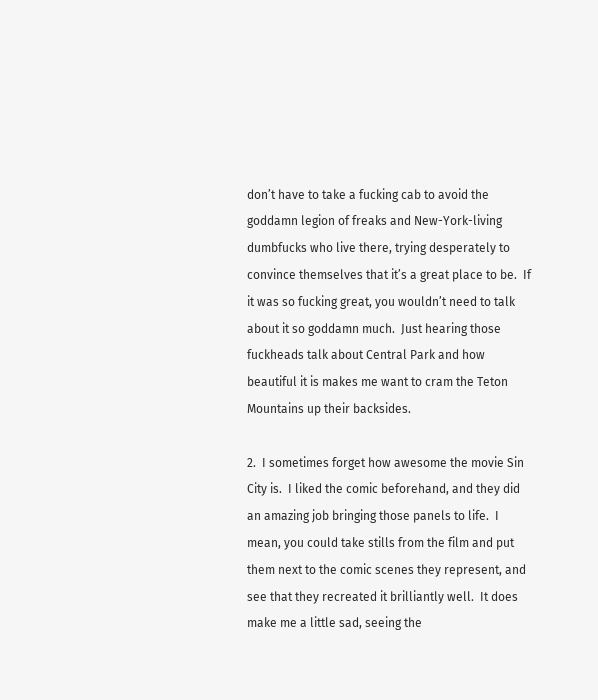don’t have to take a fucking cab to avoid the goddamn legion of freaks and New-York-living dumbfucks who live there, trying desperately to convince themselves that it’s a great place to be.  If it was so fucking great, you wouldn’t need to talk about it so goddamn much.  Just hearing those fuckheads talk about Central Park and how beautiful it is makes me want to cram the Teton Mountains up their backsides.

2.  I sometimes forget how awesome the movie Sin City is.  I liked the comic beforehand, and they did an amazing job bringing those panels to life.  I mean, you could take stills from the film and put them next to the comic scenes they represent, and see that they recreated it brilliantly well.  It does make me a little sad, seeing the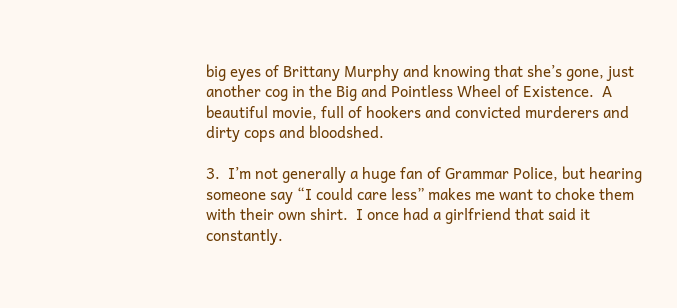big eyes of Brittany Murphy and knowing that she’s gone, just another cog in the Big and Pointless Wheel of Existence.  A beautiful movie, full of hookers and convicted murderers and dirty cops and bloodshed.

3.  I’m not generally a huge fan of Grammar Police, but hearing someone say “I could care less” makes me want to choke them with their own shirt.  I once had a girlfriend that said it constantly.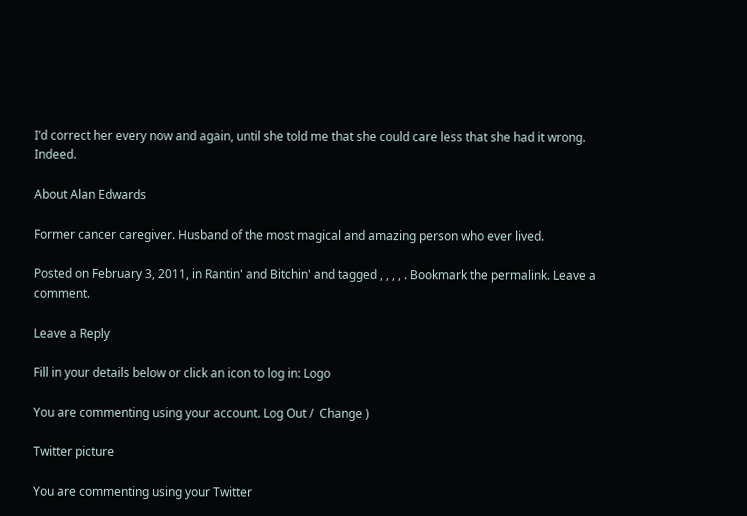I’d correct her every now and again, until she told me that she could care less that she had it wrong.  Indeed.

About Alan Edwards

Former cancer caregiver. Husband of the most magical and amazing person who ever lived.

Posted on February 3, 2011, in Rantin' and Bitchin' and tagged , , , , . Bookmark the permalink. Leave a comment.

Leave a Reply

Fill in your details below or click an icon to log in: Logo

You are commenting using your account. Log Out /  Change )

Twitter picture

You are commenting using your Twitter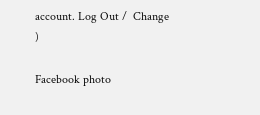account. Log Out /  Change )

Facebook photo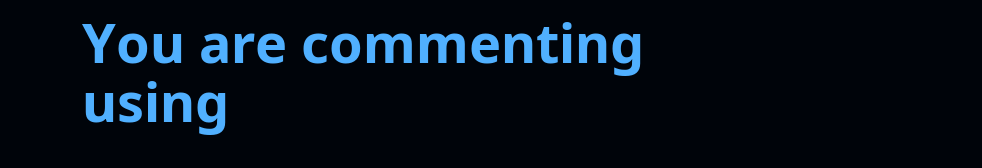You are commenting using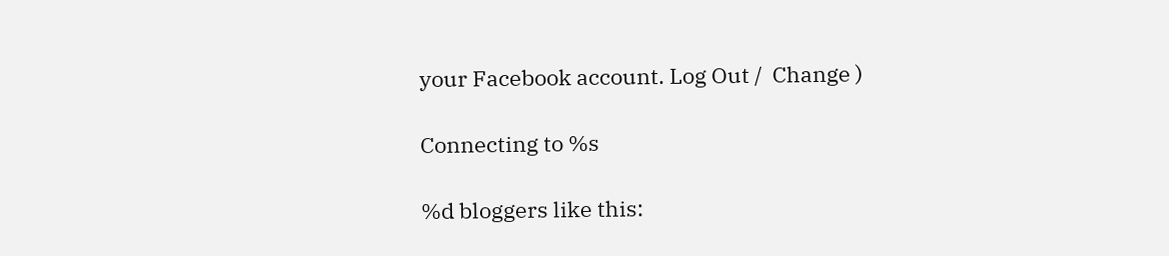your Facebook account. Log Out /  Change )

Connecting to %s

%d bloggers like this: